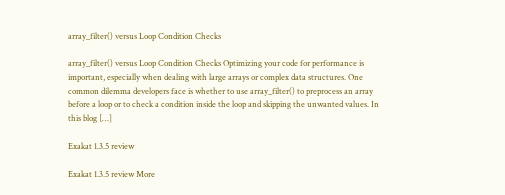array_filter() versus Loop Condition Checks

array_filter() versus Loop Condition Checks Optimizing your code for performance is important, especially when dealing with large arrays or complex data structures. One common dilemma developers face is whether to use array_filter() to preprocess an array before a loop or to check a condition inside the loop and skipping the unwanted values. In this blog […]

Exakat 1.3.5 review

Exakat 1.3.5 review More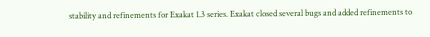stability and refinements for Exakat 1.3 series. Exakat closed several bugs and added refinements to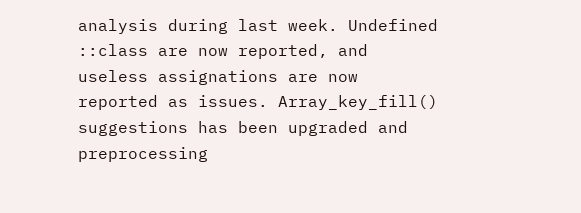analysis during last week. Undefined ::class are now reported, and useless assignations are now reported as issues. Array_key_fill() suggestions has been upgraded and preprocessing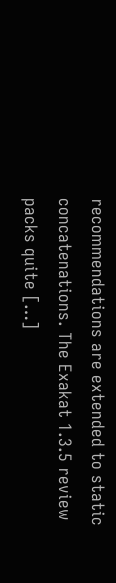recommendations are extended to static concatenations. The Exakat 1.3.5 review packs quite […]